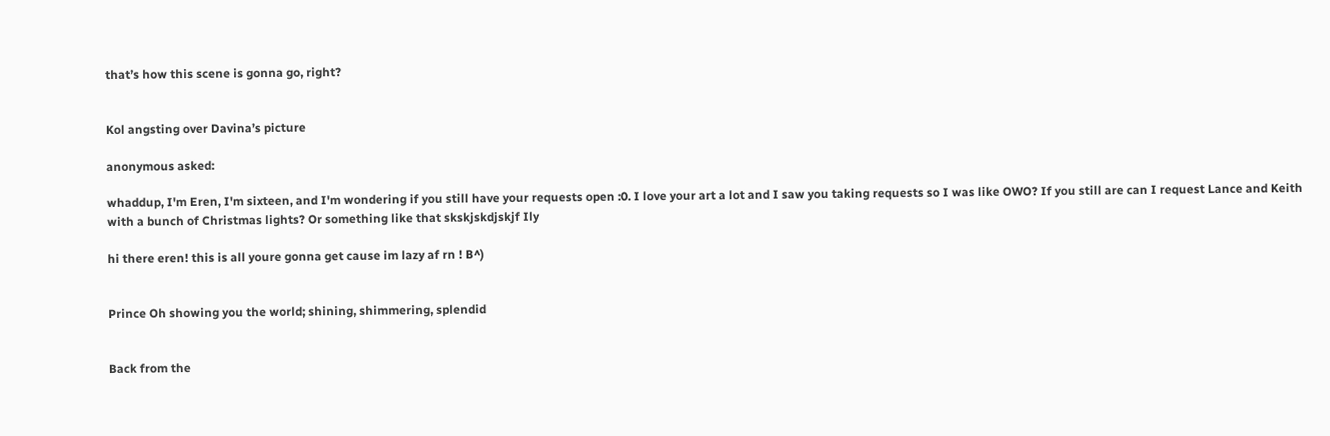that’s how this scene is gonna go, right?


Kol angsting over Davina’s picture

anonymous asked:

whaddup, I'm Eren, I'm sixteen, and I'm wondering if you still have your requests open :0. I love your art a lot and I saw you taking requests so I was like OWO? If you still are can I request Lance and Keith with a bunch of Christmas lights? Or something like that skskjskdjskjf Ily

hi there eren! this is all youre gonna get cause im lazy af rn ! B^)


Prince Oh showing you the world; shining, shimmering, splendid


Back from the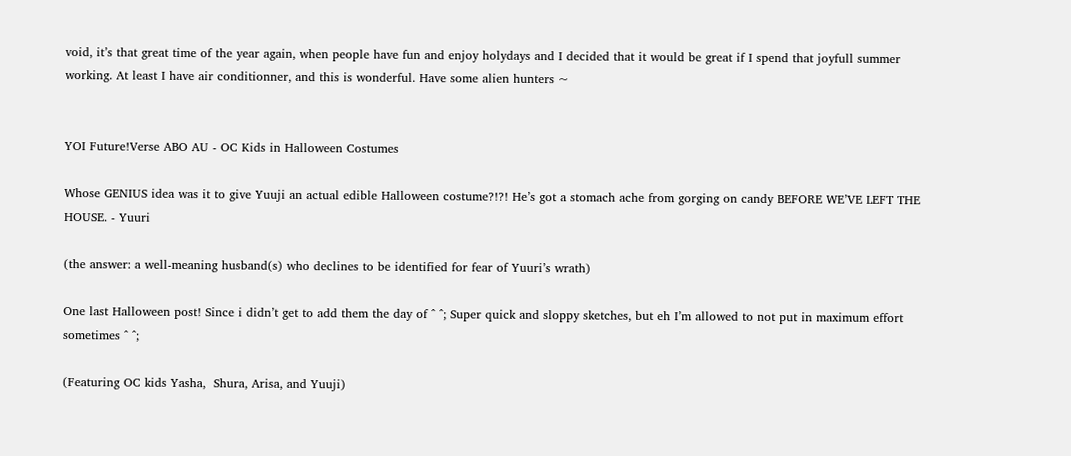void, it’s that great time of the year again, when people have fun and enjoy holydays and I decided that it would be great if I spend that joyfull summer working. At least I have air conditionner, and this is wonderful. Have some alien hunters ~


YOI Future!Verse ABO AU - OC Kids in Halloween Costumes

Whose GENIUS idea was it to give Yuuji an actual edible Halloween costume?!?! He’s got a stomach ache from gorging on candy BEFORE WE’VE LEFT THE HOUSE. - Yuuri

(the answer: a well-meaning husband(s) who declines to be identified for fear of Yuuri’s wrath)

One last Halloween post! Since i didn’t get to add them the day of ^ ^; Super quick and sloppy sketches, but eh I’m allowed to not put in maximum effort sometimes ^ ^;

(Featuring OC kids Yasha,  Shura, Arisa, and Yuuji)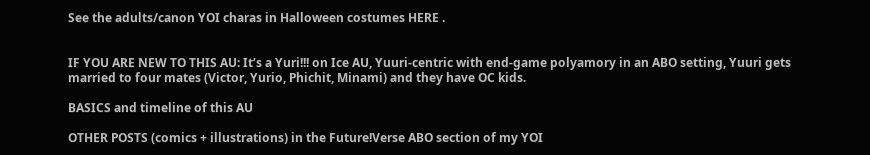See the adults/canon YOI charas in Halloween costumes HERE .


IF YOU ARE NEW TO THIS AU: It’s a Yuri!!! on Ice AU, Yuuri-centric with end-game polyamory in an ABO setting, Yuuri gets married to four mates (Victor, Yurio, Phichit, Minami) and they have OC kids.

BASICS and timeline of this AU

OTHER POSTS (comics + illustrations) in the Future!Verse ABO section of my YOI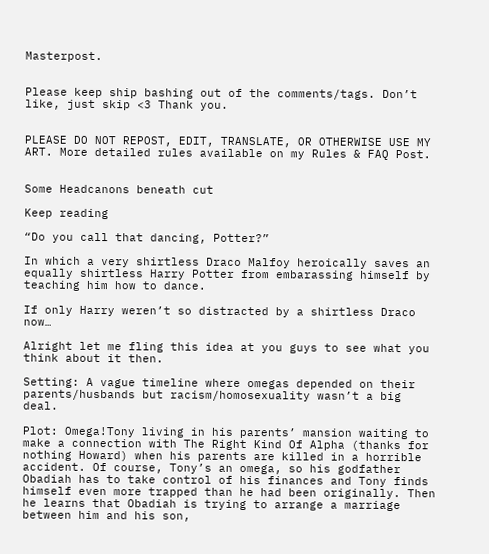Masterpost.


Please keep ship bashing out of the comments/tags. Don’t like, just skip <3 Thank you.


PLEASE DO NOT REPOST, EDIT, TRANSLATE, OR OTHERWISE USE MY ART. More detailed rules available on my Rules & FAQ Post.


Some Headcanons beneath cut

Keep reading

“Do you call that dancing, Potter?”

In which a very shirtless Draco Malfoy heroically saves an equally shirtless Harry Potter from embarassing himself by teaching him how to dance.

If only Harry weren’t so distracted by a shirtless Draco now…

Alright let me fling this idea at you guys to see what you think about it then.

Setting: A vague timeline where omegas depended on their parents/husbands but racism/homosexuality wasn’t a big deal.

Plot: Omega!Tony living in his parents’ mansion waiting to make a connection with The Right Kind Of Alpha (thanks for nothing Howard) when his parents are killed in a horrible accident. Of course, Tony’s an omega, so his godfather Obadiah has to take control of his finances and Tony finds himself even more trapped than he had been originally. Then he learns that Obadiah is trying to arrange a marriage between him and his son,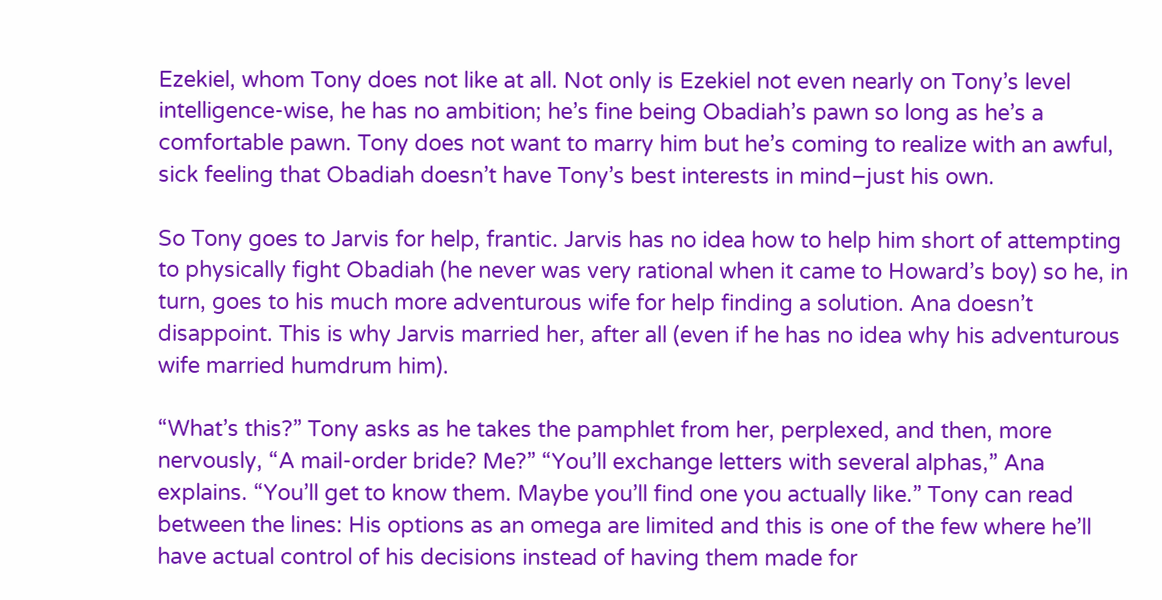Ezekiel, whom Tony does not like at all. Not only is Ezekiel not even nearly on Tony’s level intelligence-wise, he has no ambition; he’s fine being Obadiah’s pawn so long as he’s a comfortable pawn. Tony does not want to marry him but he’s coming to realize with an awful, sick feeling that Obadiah doesn’t have Tony’s best interests in mind–just his own.

So Tony goes to Jarvis for help, frantic. Jarvis has no idea how to help him short of attempting to physically fight Obadiah (he never was very rational when it came to Howard’s boy) so he, in turn, goes to his much more adventurous wife for help finding a solution. Ana doesn’t disappoint. This is why Jarvis married her, after all (even if he has no idea why his adventurous wife married humdrum him).

“What’s this?” Tony asks as he takes the pamphlet from her, perplexed, and then, more nervously, “A mail-order bride? Me?” “You’ll exchange letters with several alphas,” Ana explains. “You’ll get to know them. Maybe you’ll find one you actually like.” Tony can read between the lines: His options as an omega are limited and this is one of the few where he’ll have actual control of his decisions instead of having them made for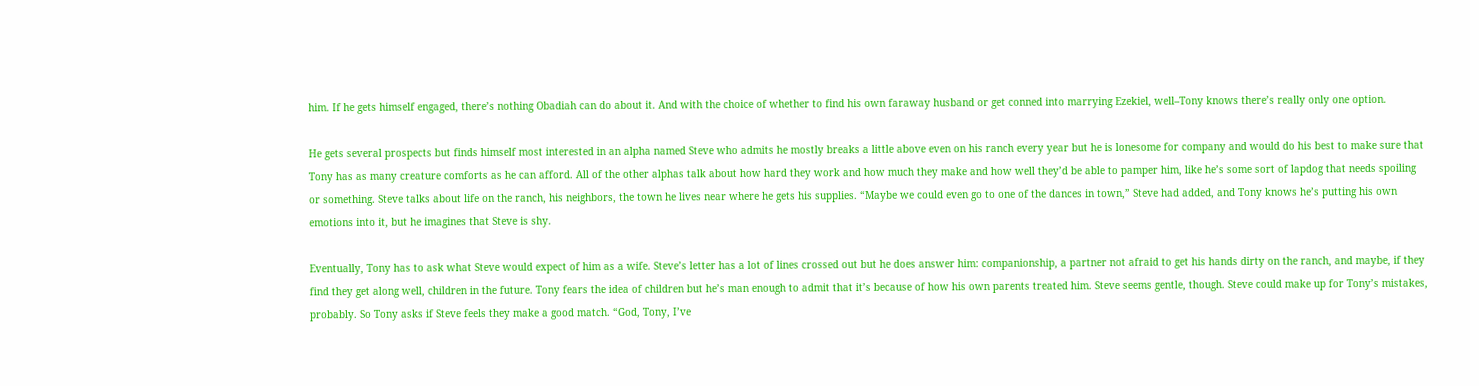him. If he gets himself engaged, there’s nothing Obadiah can do about it. And with the choice of whether to find his own faraway husband or get conned into marrying Ezekiel, well–Tony knows there’s really only one option.

He gets several prospects but finds himself most interested in an alpha named Steve who admits he mostly breaks a little above even on his ranch every year but he is lonesome for company and would do his best to make sure that Tony has as many creature comforts as he can afford. All of the other alphas talk about how hard they work and how much they make and how well they’d be able to pamper him, like he’s some sort of lapdog that needs spoiling or something. Steve talks about life on the ranch, his neighbors, the town he lives near where he gets his supplies. “Maybe we could even go to one of the dances in town,” Steve had added, and Tony knows he’s putting his own emotions into it, but he imagines that Steve is shy.

Eventually, Tony has to ask what Steve would expect of him as a wife. Steve’s letter has a lot of lines crossed out but he does answer him: companionship, a partner not afraid to get his hands dirty on the ranch, and maybe, if they find they get along well, children in the future. Tony fears the idea of children but he’s man enough to admit that it’s because of how his own parents treated him. Steve seems gentle, though. Steve could make up for Tony’s mistakes, probably. So Tony asks if Steve feels they make a good match. “God, Tony, I’ve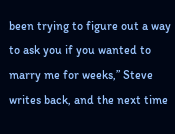been trying to figure out a way to ask you if you wanted to marry me for weeks,” Steve writes back, and the next time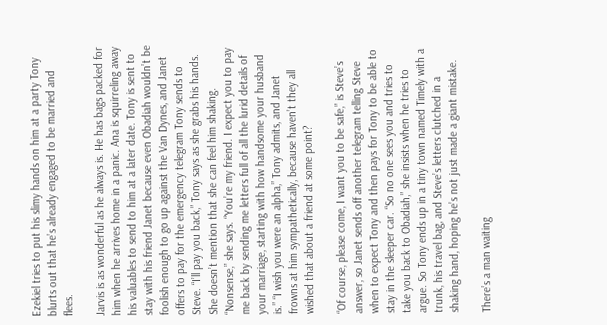Ezekiel tries to put his slimy hands on him at a party Tony blurts out that he’s already engaged to be married and flees.

Jarvis is as wonderful as he always is. He has bags packed for him when he arrives home in a panic. Ana is squirreling away his valuables to send to him at a later date. Tony is sent to stay with his friend Janet because even Obadiah wouldn’t be foolish enough to go up against the Van Dynes, and Janet offers to pay for the emergency telegram Tony sends to Steve. “I’ll pay you back,” Tony says as she grabs his hands. She doesn’t mention that she can feel him shaking. “Nonsense,” she says. “You’re my friend. I expect you to pay me back by sending me letters full of all the lurid details of your marriage, starting with how handsome your husband is.” “I wish you were an alpha,” Tony admits, and Janet frowns at him sympathetically, because haven’t they all wished that about a friend at some point?

“Of course, please come, I want you to be safe,” is Steve’s answer, so Janet sends off another telegram telling Steve when to expect Tony and then pays for Tony to be able to stay in the sleeper car. “So no one sees you and tries to take you back to Obadiah,” she insists when he tries to argue. So Tony ends up in a tiny town named Timely with a trunk, his travel bag, and Steve’s letters clutched in a shaking hand, hoping he’s not just made a giant mistake.

There’s a man waiting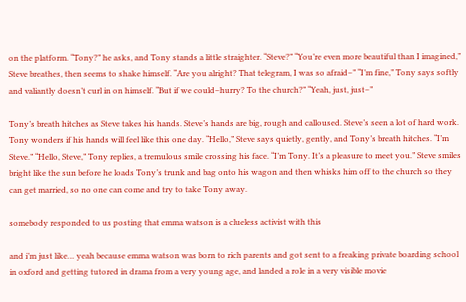on the platform. “Tony?” he asks, and Tony stands a little straighter. “Steve?” “You’re even more beautiful than I imagined,” Steve breathes, then seems to shake himself. “Are you alright? That telegram, I was so afraid–” “I’m fine,” Tony says softly and valiantly doesn’t curl in on himself. “But if we could–hurry? To the church?” “Yeah, just, just–”

Tony’s breath hitches as Steve takes his hands. Steve’s hands are big, rough and calloused. Steve’s seen a lot of hard work. Tony wonders if his hands will feel like this one day. “Hello,” Steve says quietly, gently, and Tony’s breath hitches. “I’m Steve.” “Hello, Steve,” Tony replies, a tremulous smile crossing his face. “I’m Tony. It’s a pleasure to meet you.” Steve smiles bright like the sun before he loads Tony’s trunk and bag onto his wagon and then whisks him off to the church so they can get married, so no one can come and try to take Tony away.

somebody responded to us posting that emma watson is a clueless activist with this

and i’m just like… yeah because emma watson was born to rich parents and got sent to a freaking private boarding school in oxford and getting tutored in drama from a very young age, and landed a role in a very visible movie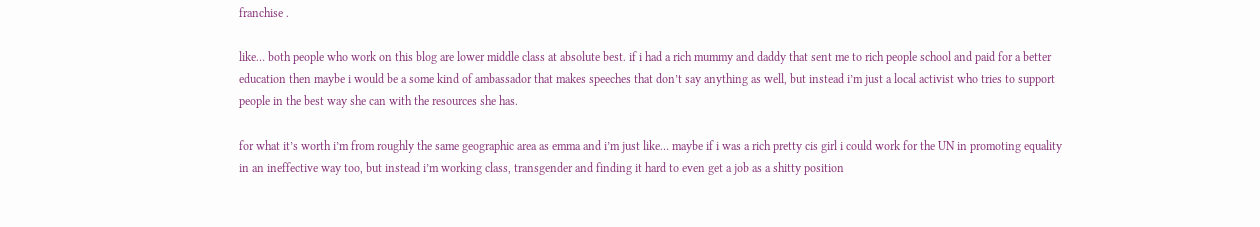franchise .

like… both people who work on this blog are lower middle class at absolute best. if i had a rich mummy and daddy that sent me to rich people school and paid for a better education then maybe i would be a some kind of ambassador that makes speeches that don’t say anything as well, but instead i’m just a local activist who tries to support people in the best way she can with the resources she has.

for what it’s worth i’m from roughly the same geographic area as emma and i’m just like… maybe if i was a rich pretty cis girl i could work for the UN in promoting equality in an ineffective way too, but instead i’m working class, transgender and finding it hard to even get a job as a shitty position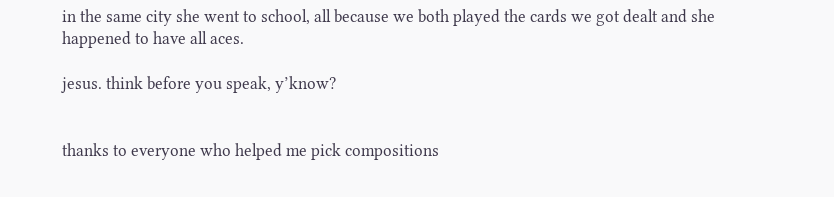in the same city she went to school, all because we both played the cards we got dealt and she happened to have all aces.

jesus. think before you speak, y’know?


thanks to everyone who helped me pick compositions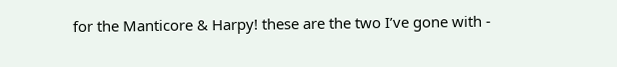for the Manticore & Harpy! these are the two I’ve gone with -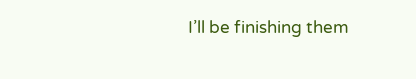I’ll be finishing them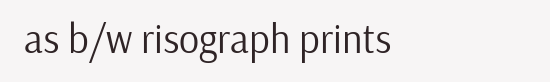as b/w risograph prints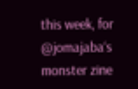this week, for @jomajaba‘s monster zine